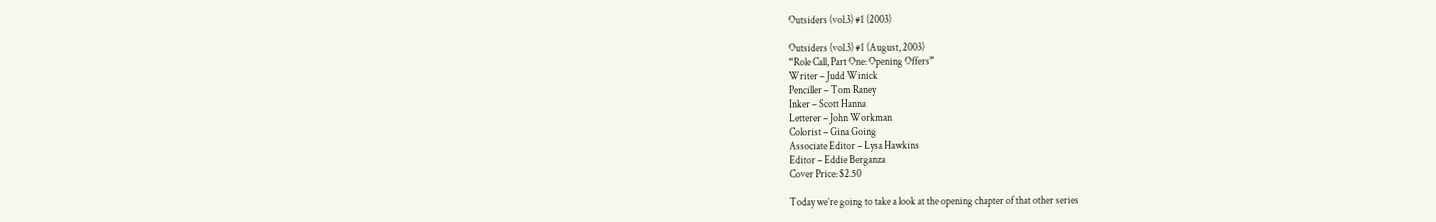Outsiders (vol.3) #1 (2003)

Outsiders (vol.3) #1 (August, 2003)
“Role Call, Part One: Opening Offers”
Writer – Judd Winick
Penciller – Tom Raney
Inker – Scott Hanna
Letterer – John Workman
Colorist – Gina Going
Associate Editor – Lysa Hawkins
Editor – Eddie Berganza
Cover Price: $2.50

Today we’re going to take a look at the opening chapter of that other series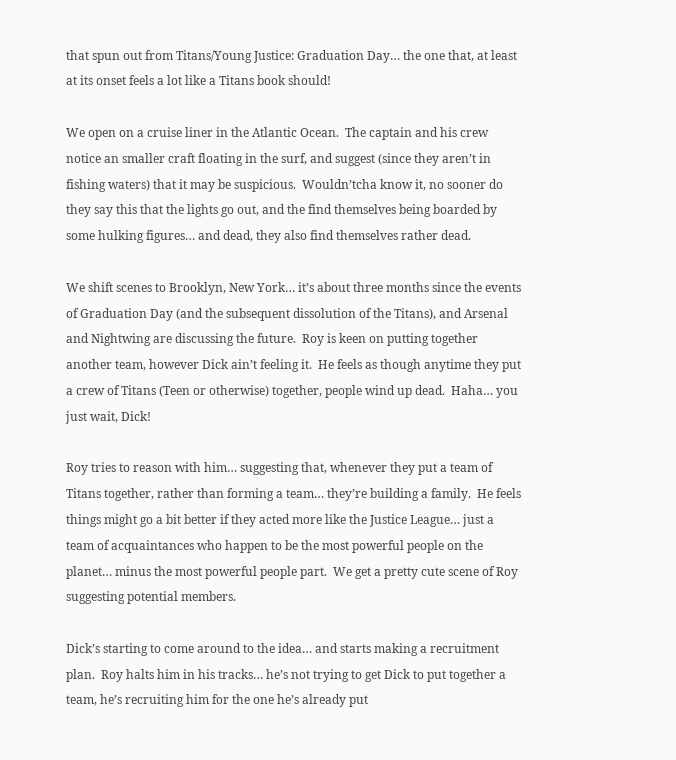that spun out from Titans/Young Justice: Graduation Day… the one that, at least at its onset feels a lot like a Titans book should!

We open on a cruise liner in the Atlantic Ocean.  The captain and his crew notice an smaller craft floating in the surf, and suggest (since they aren’t in fishing waters) that it may be suspicious.  Wouldn’tcha know it, no sooner do they say this that the lights go out, and the find themselves being boarded by some hulking figures… and dead, they also find themselves rather dead.

We shift scenes to Brooklyn, New York… it’s about three months since the events of Graduation Day (and the subsequent dissolution of the Titans), and Arsenal and Nightwing are discussing the future.  Roy is keen on putting together another team, however Dick ain’t feeling it.  He feels as though anytime they put a crew of Titans (Teen or otherwise) together, people wind up dead.  Haha… you just wait, Dick!

Roy tries to reason with him… suggesting that, whenever they put a team of Titans together, rather than forming a team… they’re building a family.  He feels things might go a bit better if they acted more like the Justice League… just a team of acquaintances who happen to be the most powerful people on the planet… minus the most powerful people part.  We get a pretty cute scene of Roy suggesting potential members.

Dick’s starting to come around to the idea… and starts making a recruitment plan.  Roy halts him in his tracks… he’s not trying to get Dick to put together a team, he’s recruiting him for the one he’s already put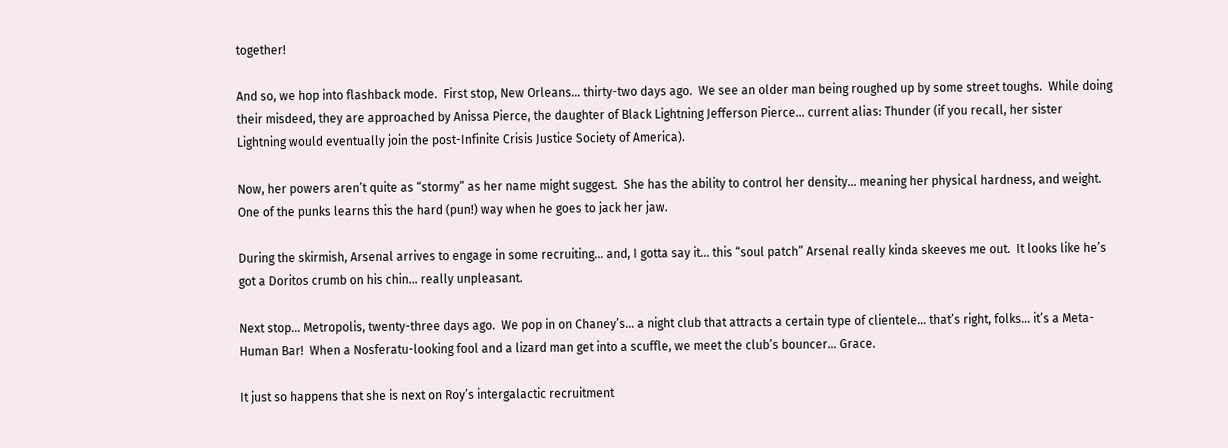together!

And so, we hop into flashback mode.  First stop, New Orleans… thirty-two days ago.  We see an older man being roughed up by some street toughs.  While doing their misdeed, they are approached by Anissa Pierce, the daughter of Black Lightning Jefferson Pierce… current alias: Thunder (if you recall, her sister Lightning would eventually join the post-Infinite Crisis Justice Society of America).

Now, her powers aren’t quite as “stormy” as her name might suggest.  She has the ability to control her density… meaning her physical hardness, and weight.  One of the punks learns this the hard (pun!) way when he goes to jack her jaw.

During the skirmish, Arsenal arrives to engage in some recruiting… and, I gotta say it… this “soul patch” Arsenal really kinda skeeves me out.  It looks like he’s got a Doritos crumb on his chin… really unpleasant.

Next stop… Metropolis, twenty-three days ago.  We pop in on Chaney’s… a night club that attracts a certain type of clientele… that’s right, folks… it’s a Meta-Human Bar!  When a Nosferatu-looking fool and a lizard man get into a scuffle, we meet the club’s bouncer… Grace.

It just so happens that she is next on Roy’s intergalactic recruitment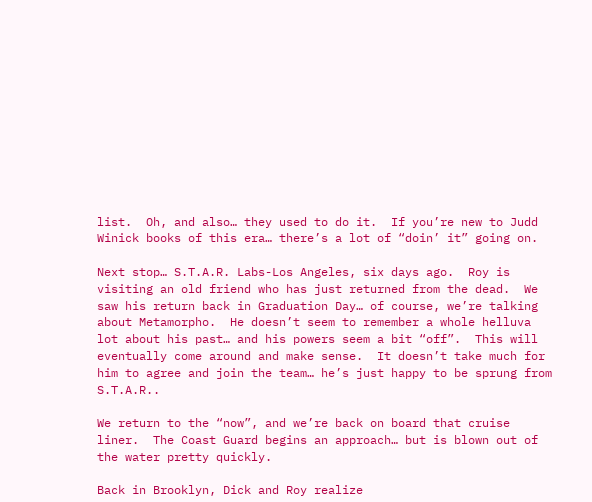list.  Oh, and also… they used to do it.  If you’re new to Judd Winick books of this era… there’s a lot of “doin’ it” going on.

Next stop… S.T.A.R. Labs-Los Angeles, six days ago.  Roy is visiting an old friend who has just returned from the dead.  We saw his return back in Graduation Day… of course, we’re talking about Metamorpho.  He doesn’t seem to remember a whole helluva lot about his past… and his powers seem a bit “off”.  This will eventually come around and make sense.  It doesn’t take much for him to agree and join the team… he’s just happy to be sprung from S.T.A.R..

We return to the “now”, and we’re back on board that cruise liner.  The Coast Guard begins an approach… but is blown out of the water pretty quickly.

Back in Brooklyn, Dick and Roy realize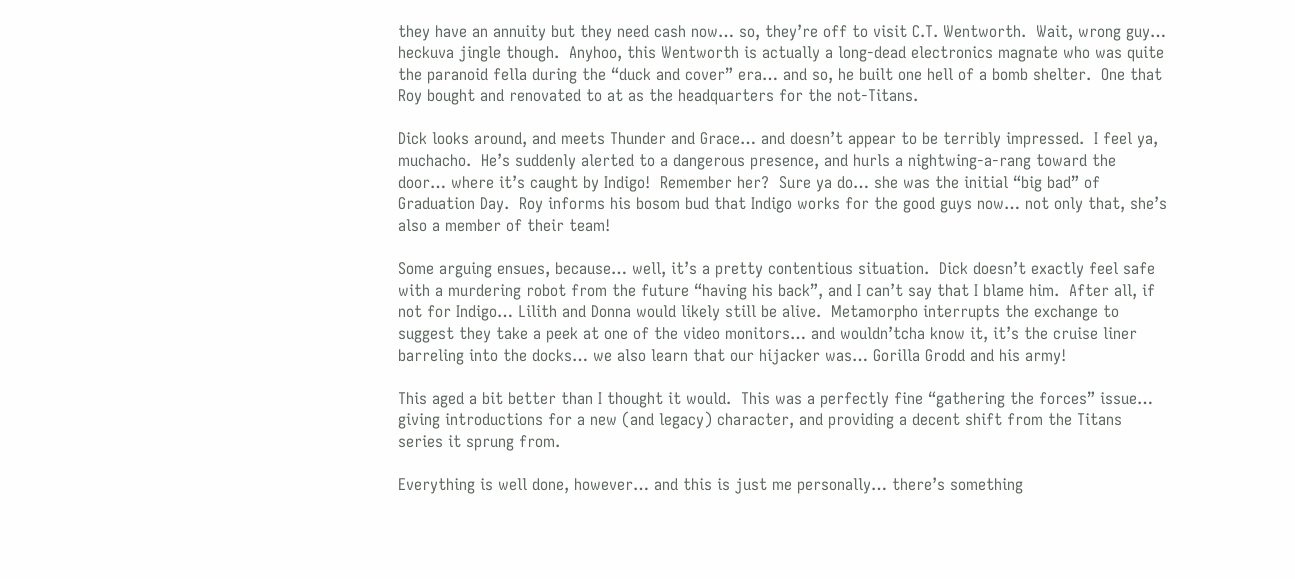they have an annuity but they need cash now… so, they’re off to visit C.T. Wentworth.  Wait, wrong guy… heckuva jingle though.  Anyhoo, this Wentworth is actually a long-dead electronics magnate who was quite the paranoid fella during the “duck and cover” era… and so, he built one hell of a bomb shelter.  One that Roy bought and renovated to at as the headquarters for the not-Titans.

Dick looks around, and meets Thunder and Grace… and doesn’t appear to be terribly impressed.  I feel ya, muchacho.  He’s suddenly alerted to a dangerous presence, and hurls a nightwing-a-rang toward the door… where it’s caught by Indigo!  Remember her?  Sure ya do… she was the initial “big bad” of Graduation Day.  Roy informs his bosom bud that Indigo works for the good guys now… not only that, she’s also a member of their team!

Some arguing ensues, because… well, it’s a pretty contentious situation.  Dick doesn’t exactly feel safe with a murdering robot from the future “having his back”, and I can’t say that I blame him.  After all, if not for Indigo… Lilith and Donna would likely still be alive.  Metamorpho interrupts the exchange to suggest they take a peek at one of the video monitors… and wouldn’tcha know it, it’s the cruise liner barreling into the docks… we also learn that our hijacker was… Gorilla Grodd and his army!

This aged a bit better than I thought it would.  This was a perfectly fine “gathering the forces” issue… giving introductions for a new (and legacy) character, and providing a decent shift from the Titans series it sprung from.

Everything is well done, however… and this is just me personally… there’s something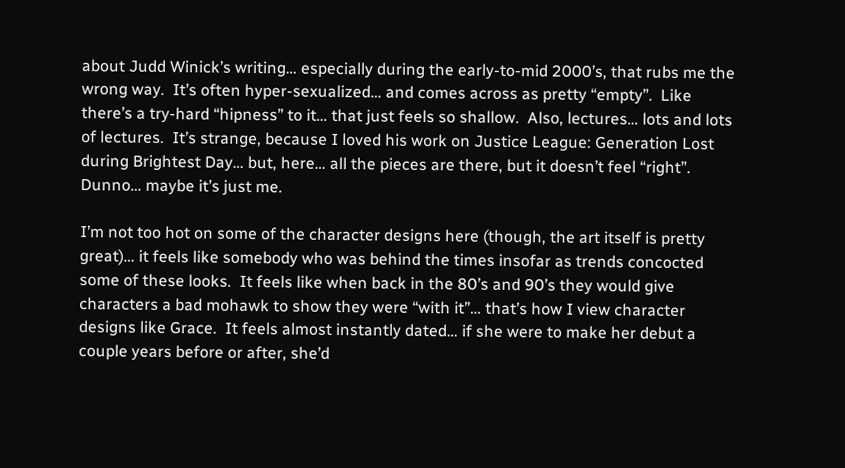about Judd Winick’s writing… especially during the early-to-mid 2000’s, that rubs me the wrong way.  It’s often hyper-sexualized… and comes across as pretty “empty”.  Like there’s a try-hard “hipness” to it… that just feels so shallow.  Also, lectures… lots and lots of lectures.  It’s strange, because I loved his work on Justice League: Generation Lost during Brightest Day… but, here… all the pieces are there, but it doesn’t feel “right”.  Dunno… maybe it’s just me.

I’m not too hot on some of the character designs here (though, the art itself is pretty great)… it feels like somebody who was behind the times insofar as trends concocted some of these looks.  It feels like when back in the 80’s and 90’s they would give characters a bad mohawk to show they were “with it”… that’s how I view character designs like Grace.  It feels almost instantly dated… if she were to make her debut a couple years before or after, she’d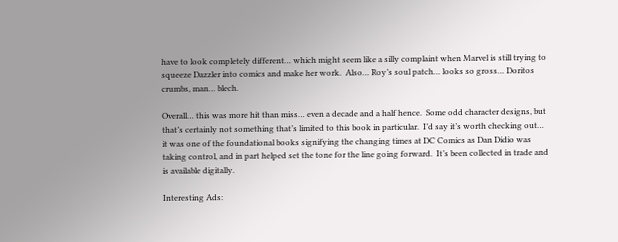have to look completely different… which might seem like a silly complaint when Marvel is still trying to squeeze Dazzler into comics and make her work.  Also… Roy’s soul patch… looks so gross… Doritos crumbs, man… blech.

Overall… this was more hit than miss… even a decade and a half hence.  Some odd character designs, but that’s certainly not something that’s limited to this book in particular.  I’d say it’s worth checking out… it was one of the foundational books signifying the changing times at DC Comics as Dan Didio was taking control, and in part helped set the tone for the line going forward.  It’s been collected in trade and is available digitally.

Interesting Ads: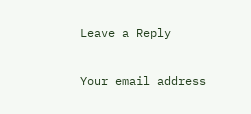Leave a Reply

Your email address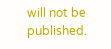will not be published.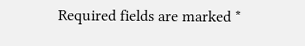Required fields are marked *